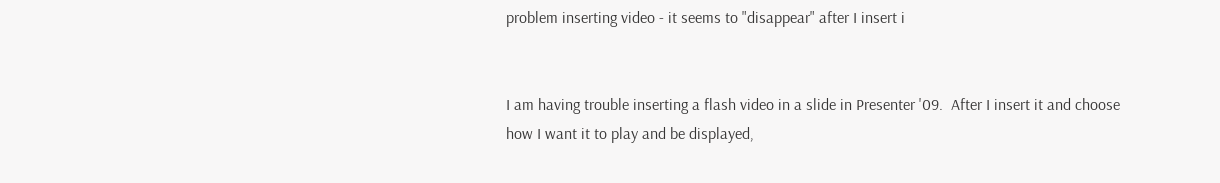problem inserting video - it seems to "disappear" after I insert i


I am having trouble inserting a flash video in a slide in Presenter '09.  After I insert it and choose how I want it to play and be displayed,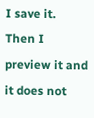I save it.  Then I preview it and it does not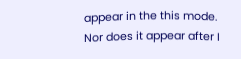appear in the this mode.  Nor does it appear after I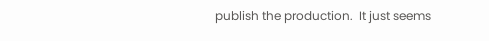publish the production.  It just seems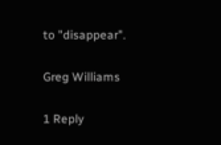to "disappear".

Greg Williams

1 Reply